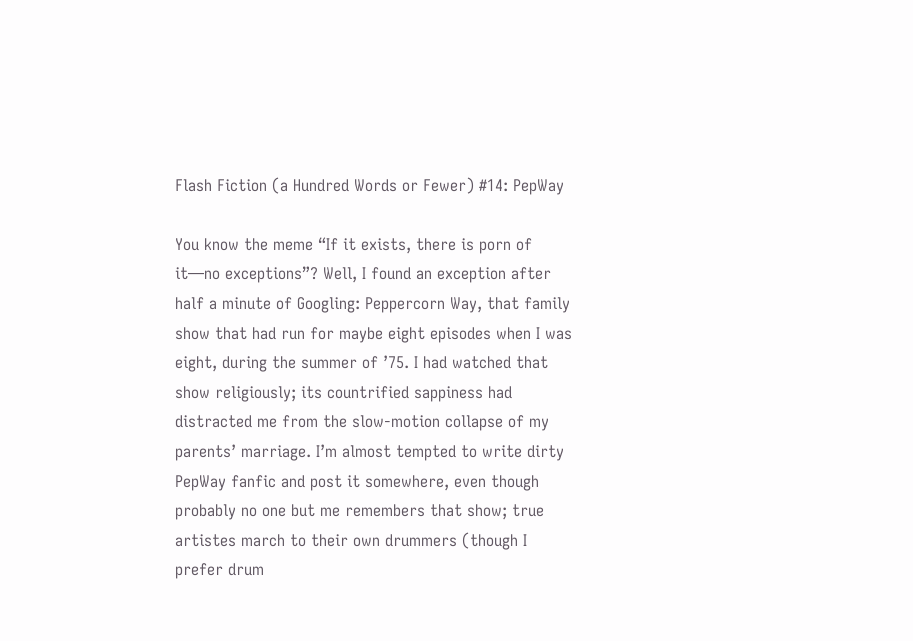Flash Fiction (a Hundred Words or Fewer) #14: PepWay

You know the meme “If it exists, there is porn of it—no exceptions”? Well, I found an exception after half a minute of Googling: Peppercorn Way, that family show that had run for maybe eight episodes when I was eight, during the summer of ’75. I had watched that show religiously; its countrified sappiness had distracted me from the slow-motion collapse of my parents’ marriage. I’m almost tempted to write dirty PepWay fanfic and post it somewhere, even though probably no one but me remembers that show; true artistes march to their own drummers (though I prefer drum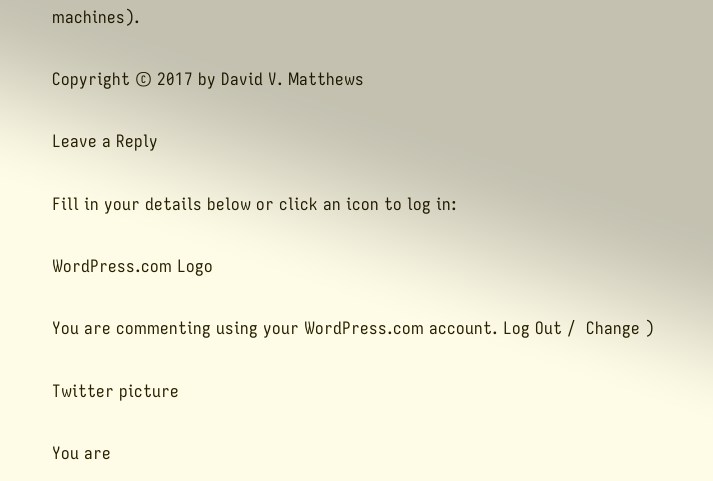machines).

Copyright © 2017 by David V. Matthews

Leave a Reply

Fill in your details below or click an icon to log in:

WordPress.com Logo

You are commenting using your WordPress.com account. Log Out /  Change )

Twitter picture

You are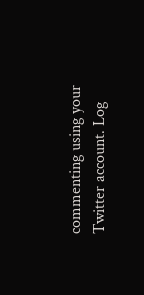commenting using your Twitter account. Log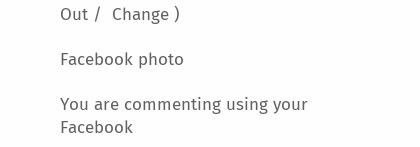Out /  Change )

Facebook photo

You are commenting using your Facebook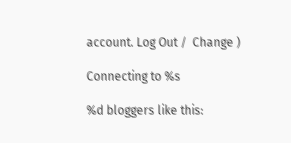account. Log Out /  Change )

Connecting to %s

%d bloggers like this: